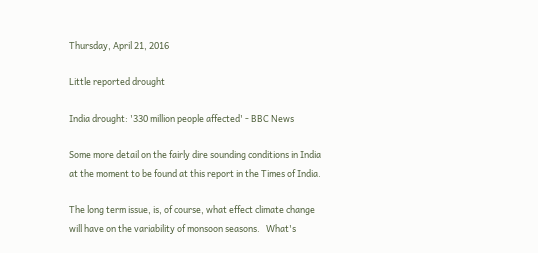Thursday, April 21, 2016

Little reported drought

India drought: '330 million people affected' - BBC News

Some more detail on the fairly dire sounding conditions in India at the moment to be found at this report in the Times of India.

The long term issue, is, of course, what effect climate change will have on the variability of monsoon seasons.   What's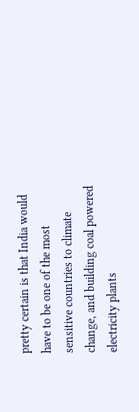pretty certain is that India would have to be one of the most sensitive countries to climate change, and building coal powered electricity plants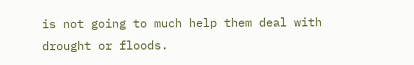is not going to much help them deal with drought or floods.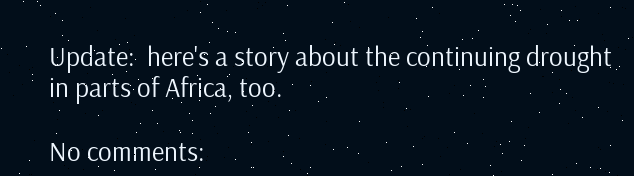Update:  here's a story about the continuing drought in parts of Africa, too.

No comments: